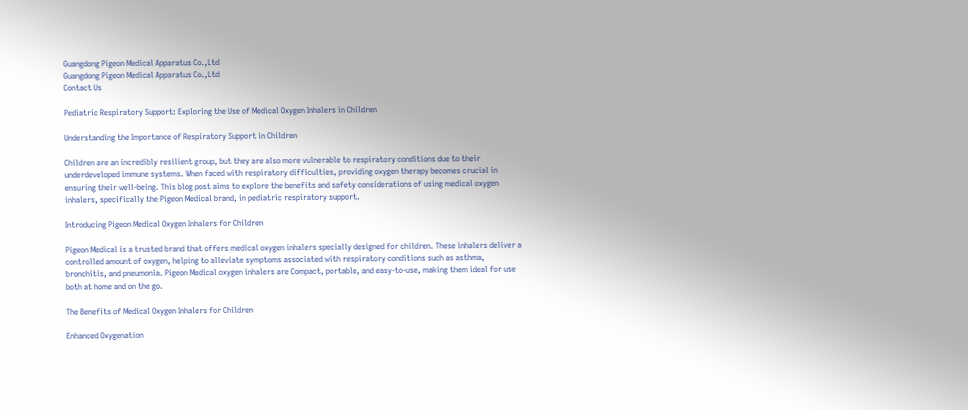Guangdong Pigeon Medical Apparatus Co.,Ltd
Guangdong Pigeon Medical Apparatus Co.,Ltd
Contact Us

Pediatric Respiratory Support: Exploring the Use of Medical Oxygen Inhalers in Children

Understanding the Importance of Respiratory Support in Children

Children are an incredibly resilient group, but they are also more vulnerable to respiratory conditions due to their underdeveloped immune systems. When faced with respiratory difficulties, providing oxygen therapy becomes crucial in ensuring their well-being. This blog post aims to explore the benefits and safety considerations of using medical oxygen inhalers, specifically the Pigeon Medical brand, in pediatric respiratory support.

Introducing Pigeon Medical Oxygen Inhalers for Children

Pigeon Medical is a trusted brand that offers medical oxygen inhalers specially designed for children. These inhalers deliver a controlled amount of oxygen, helping to alleviate symptoms associated with respiratory conditions such as asthma, bronchitis, and pneumonia. Pigeon Medical oxygen inhalers are Compact, portable, and easy-to-use, making them ideal for use both at home and on the go.

The Benefits of Medical Oxygen Inhalers for Children

Enhanced Oxygenation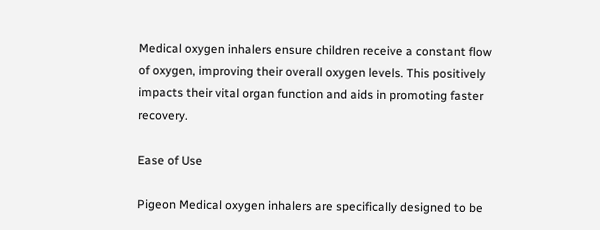Medical oxygen inhalers ensure children receive a constant flow of oxygen, improving their overall oxygen levels. This positively impacts their vital organ function and aids in promoting faster recovery.

Ease of Use

Pigeon Medical oxygen inhalers are specifically designed to be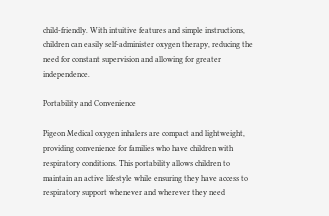child-friendly. With intuitive features and simple instructions, children can easily self-administer oxygen therapy, reducing the need for constant supervision and allowing for greater independence.

Portability and Convenience

Pigeon Medical oxygen inhalers are compact and lightweight, providing convenience for families who have children with respiratory conditions. This portability allows children to maintain an active lifestyle while ensuring they have access to respiratory support whenever and wherever they need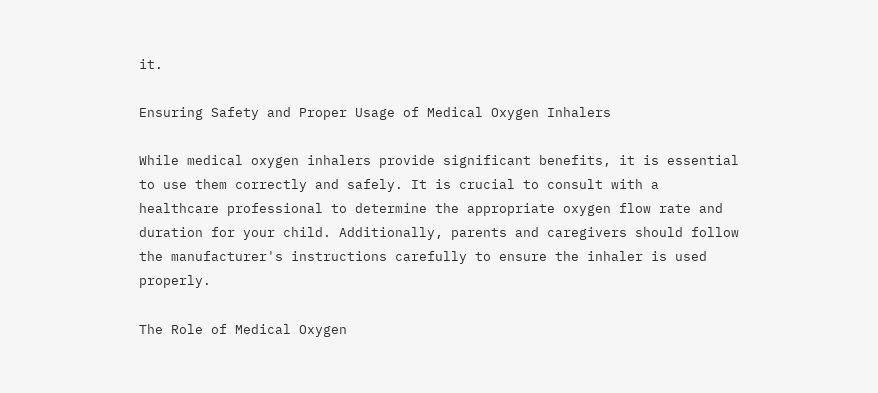it.

Ensuring Safety and Proper Usage of Medical Oxygen Inhalers

While medical oxygen inhalers provide significant benefits, it is essential to use them correctly and safely. It is crucial to consult with a healthcare professional to determine the appropriate oxygen flow rate and duration for your child. Additionally, parents and caregivers should follow the manufacturer's instructions carefully to ensure the inhaler is used properly.

The Role of Medical Oxygen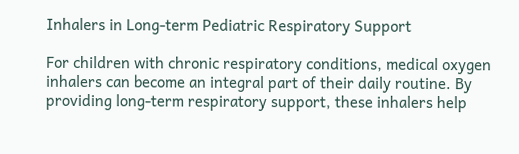Inhalers in Long-term Pediatric Respiratory Support

For children with chronic respiratory conditions, medical oxygen inhalers can become an integral part of their daily routine. By providing long-term respiratory support, these inhalers help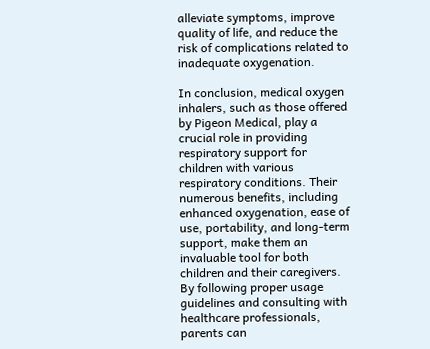alleviate symptoms, improve quality of life, and reduce the risk of complications related to inadequate oxygenation.

In conclusion, medical oxygen inhalers, such as those offered by Pigeon Medical, play a crucial role in providing respiratory support for children with various respiratory conditions. Their numerous benefits, including enhanced oxygenation, ease of use, portability, and long-term support, make them an invaluable tool for both children and their caregivers. By following proper usage guidelines and consulting with healthcare professionals, parents can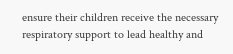ensure their children receive the necessary respiratory support to lead healthy and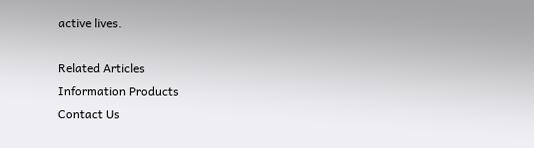active lives.

Related Articles
Information Products
Contact Us